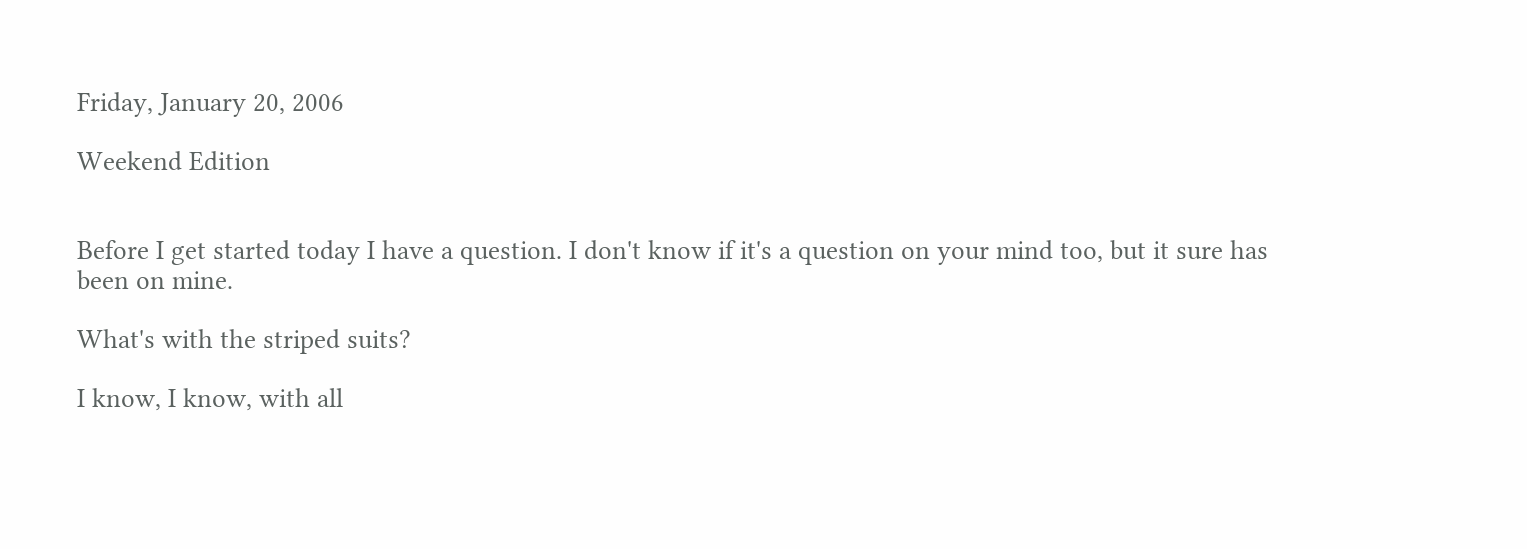Friday, January 20, 2006

Weekend Edition


Before I get started today I have a question. I don't know if it's a question on your mind too, but it sure has been on mine.

What's with the striped suits?

I know, I know, with all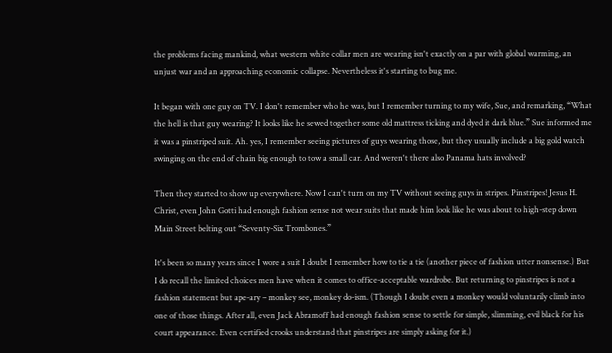the problems facing mankind, what western white collar men are wearing isn't exactly on a par with global warming, an unjust war and an approaching economic collapse. Nevertheless it's starting to bug me.

It began with one guy on TV. I don't remember who he was, but I remember turning to my wife, Sue, and remarking, “What the hell is that guy wearing? It looks like he sewed together some old mattress ticking and dyed it dark blue.” Sue informed me it was a pinstriped suit. Ah. yes, I remember seeing pictures of guys wearing those, but they usually include a big gold watch swinging on the end of chain big enough to tow a small car. And weren't there also Panama hats involved?

Then they started to show up everywhere. Now I can't turn on my TV without seeing guys in stripes. Pinstripes! Jesus H. Christ, even John Gotti had enough fashion sense not wear suits that made him look like he was about to high-step down Main Street belting out “Seventy-Six Trombones.”

It's been so many years since I wore a suit I doubt I remember how to tie a tie (another piece of fashion utter nonsense.) But I do recall the limited choices men have when it comes to office-acceptable wardrobe. But returning to pinstripes is not a fashion statement but ape-ary – monkey see, monkey do-ism. (Though I doubt even a monkey would voluntarily climb into one of those things. After all, even Jack Abramoff had enough fashion sense to settle for simple, slimming, evil black for his court appearance. Even certified crooks understand that pinstripes are simply asking for it.)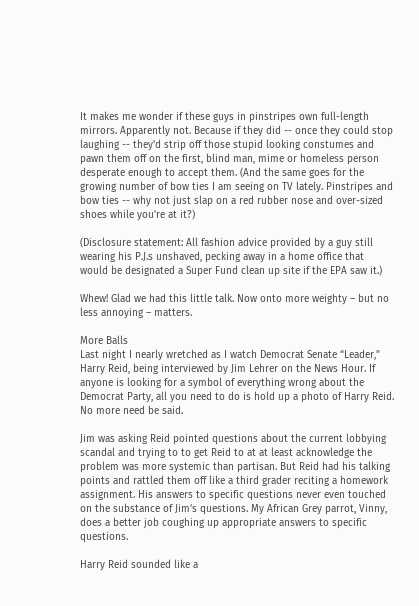It makes me wonder if these guys in pinstripes own full-length mirrors. Apparently not. Because if they did -- once they could stop laughing -- they'd strip off those stupid looking constumes and pawn them off on the first, blind man, mime or homeless person desperate enough to accept them. (And the same goes for the growing number of bow ties I am seeing on TV lately. Pinstripes and bow ties -- why not just slap on a red rubber nose and over-sized shoes while you're at it?)

(Disclosure statement: All fashion advice provided by a guy still wearing his P.J.s unshaved, pecking away in a home office that would be designated a Super Fund clean up site if the EPA saw it.)

Whew! Glad we had this little talk. Now onto more weighty – but no less annoying – matters.

More Balls
Last night I nearly wretched as I watch Democrat Senate “Leader,” Harry Reid, being interviewed by Jim Lehrer on the News Hour. If anyone is looking for a symbol of everything wrong about the Democrat Party, all you need to do is hold up a photo of Harry Reid. No more need be said.

Jim was asking Reid pointed questions about the current lobbying scandal and trying to to get Reid to at at least acknowledge the problem was more systemic than partisan. But Reid had his talking points and rattled them off like a third grader reciting a homework assignment. His answers to specific questions never even touched on the substance of Jim's questions. My African Grey parrot, Vinny, does a better job coughing up appropriate answers to specific questions.

Harry Reid sounded like a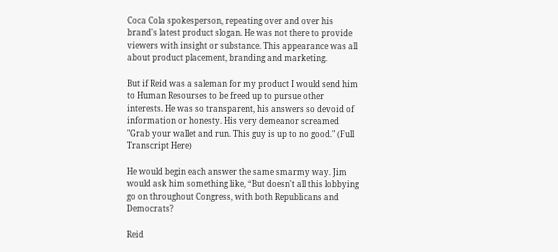Coca Cola spokesperson, repeating over and over his brand's latest product slogan. He was not there to provide viewers with insight or substance. This appearance was all about product placement, branding and marketing.

But if Reid was a saleman for my product I would send him to Human Resourses to be freed up to pursue other interests. He was so transparent, his answers so devoid of information or honesty. His very demeanor screamed "Grab your wallet and run. This guy is up to no good." (Full Transcript Here)

He would begin each answer the same smarmy way. Jim would ask him something like, “But doesn't all this lobbying go on throughout Congress, with both Republicans and Democrats?

Reid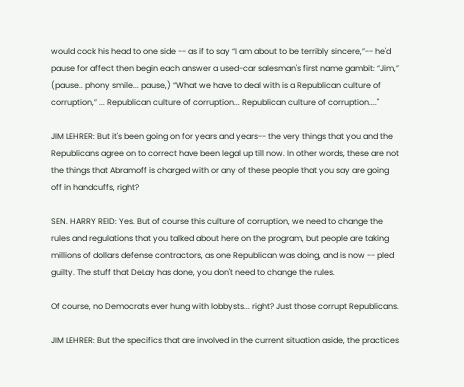would cock his head to one side -- as if to say “I am about to be terribly sincere,”-- he'd pause for affect then begin each answer a used-car salesman's first name gambit: “Jim,” (pause.. phony smile... pause,) “What we have to deal with is a Republican culture of corruption,” ... Republican culture of corruption... Republican culture of corruption...."

JIM LEHRER: But it's been going on for years and years-- the very things that you and the Republicans agree on to correct have been legal up till now. In other words, these are not the things that Abramoff is charged with or any of these people that you say are going off in handcuffs, right?

SEN. HARRY REID: Yes. But of course this culture of corruption, we need to change the rules and regulations that you talked about here on the program, but people are taking millions of dollars defense contractors, as one Republican was doing, and is now -- pled guilty. The stuff that DeLay has done, you don't need to change the rules.

Of course, no Democrats ever hung with lobbysts... right? Just those corrupt Republicans.

JIM LEHRER: But the specifics that are involved in the current situation aside, the practices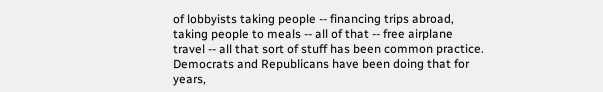of lobbyists taking people -- financing trips abroad, taking people to meals -- all of that -- free airplane travel -- all that sort of stuff has been common practice. Democrats and Republicans have been doing that for years,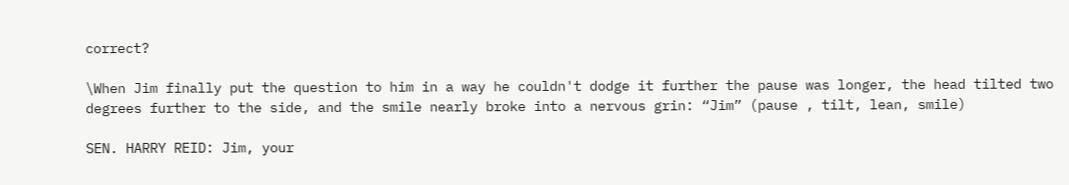correct?

\When Jim finally put the question to him in a way he couldn't dodge it further the pause was longer, the head tilted two degrees further to the side, and the smile nearly broke into a nervous grin: “Jim” (pause , tilt, lean, smile)

SEN. HARRY REID: Jim, your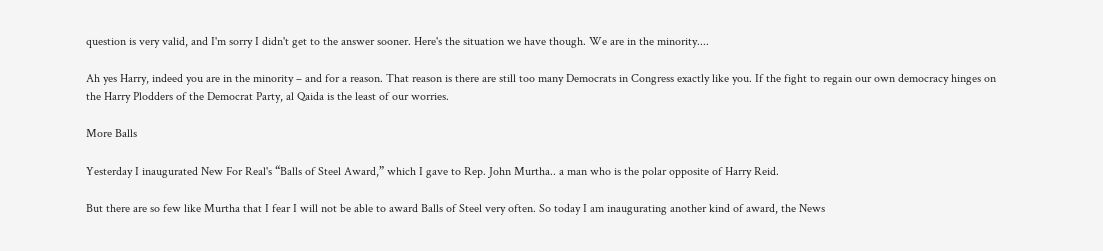question is very valid, and I'm sorry I didn't get to the answer sooner. Here's the situation we have though. We are in the minority....

Ah yes Harry, indeed you are in the minority – and for a reason. That reason is there are still too many Democrats in Congress exactly like you. If the fight to regain our own democracy hinges on the Harry Plodders of the Democrat Party, al Qaida is the least of our worries.

More Balls

Yesterday I inaugurated New For Real's “Balls of Steel Award,” which I gave to Rep. John Murtha.. a man who is the polar opposite of Harry Reid.

But there are so few like Murtha that I fear I will not be able to award Balls of Steel very often. So today I am inaugurating another kind of award, the News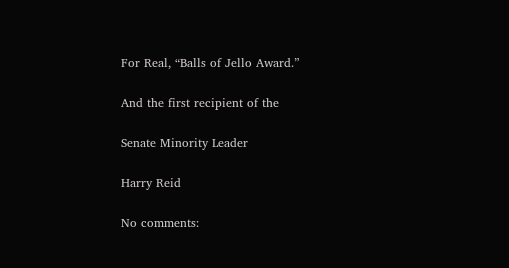For Real, “Balls of Jello Award.”

And the first recipient of the

Senate Minority Leader

Harry Reid

No comments: